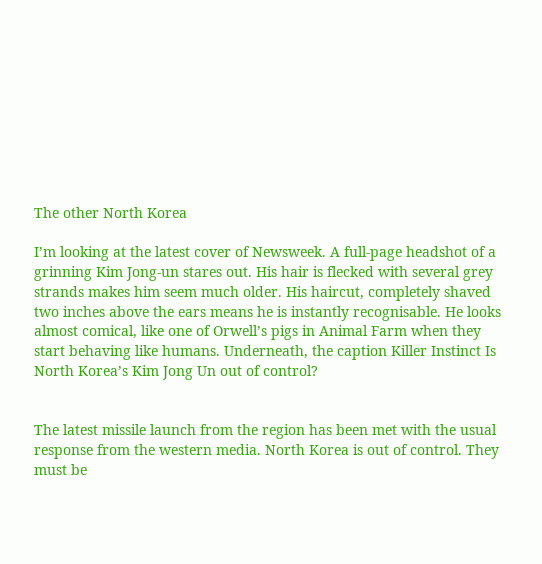The other North Korea

I’m looking at the latest cover of Newsweek. A full-page headshot of a grinning Kim Jong-un stares out. His hair is flecked with several grey strands makes him seem much older. His haircut, completely shaved two inches above the ears means he is instantly recognisable. He looks almost comical, like one of Orwell’s pigs in Animal Farm when they start behaving like humans. Underneath, the caption Killer Instinct Is North Korea’s Kim Jong Un out of control?


The latest missile launch from the region has been met with the usual response from the western media. North Korea is out of control. They must be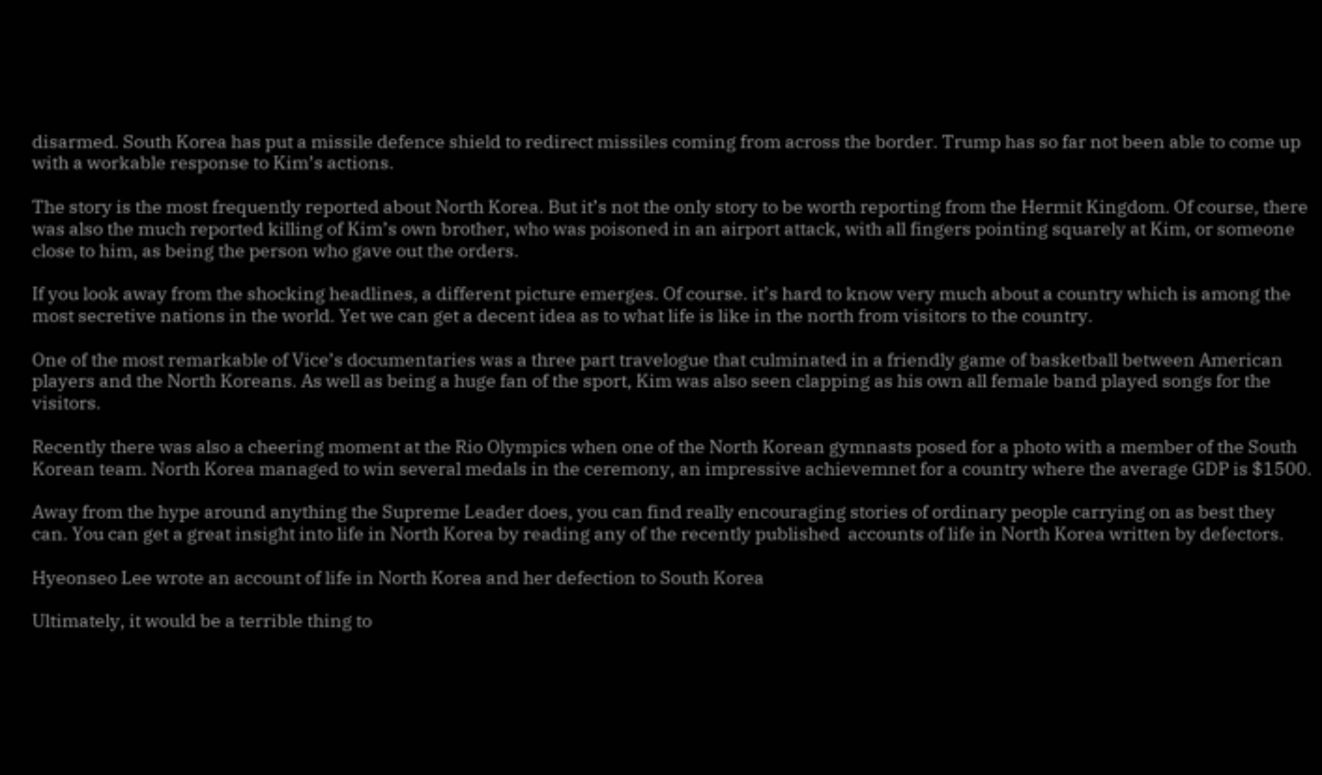disarmed. South Korea has put a missile defence shield to redirect missiles coming from across the border. Trump has so far not been able to come up with a workable response to Kim’s actions.

The story is the most frequently reported about North Korea. But it’s not the only story to be worth reporting from the Hermit Kingdom. Of course, there was also the much reported killing of Kim’s own brother, who was poisoned in an airport attack, with all fingers pointing squarely at Kim, or someone close to him, as being the person who gave out the orders.

If you look away from the shocking headlines, a different picture emerges. Of course. it’s hard to know very much about a country which is among the most secretive nations in the world. Yet we can get a decent idea as to what life is like in the north from visitors to the country.

One of the most remarkable of Vice’s documentaries was a three part travelogue that culminated in a friendly game of basketball between American players and the North Koreans. As well as being a huge fan of the sport, Kim was also seen clapping as his own all female band played songs for the visitors.

Recently there was also a cheering moment at the Rio Olympics when one of the North Korean gymnasts posed for a photo with a member of the South Korean team. North Korea managed to win several medals in the ceremony, an impressive achievemnet for a country where the average GDP is $1500.

Away from the hype around anything the Supreme Leader does, you can find really encouraging stories of ordinary people carrying on as best they can. You can get a great insight into life in North Korea by reading any of the recently published  accounts of life in North Korea written by defectors.

Hyeonseo Lee wrote an account of life in North Korea and her defection to South Korea

Ultimately, it would be a terrible thing to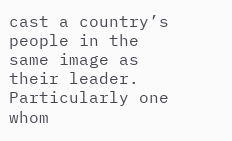cast a country’s people in the same image as their leader. Particularly one whom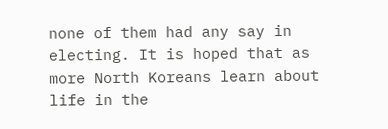none of them had any say in electing. It is hoped that as more North Koreans learn about life in the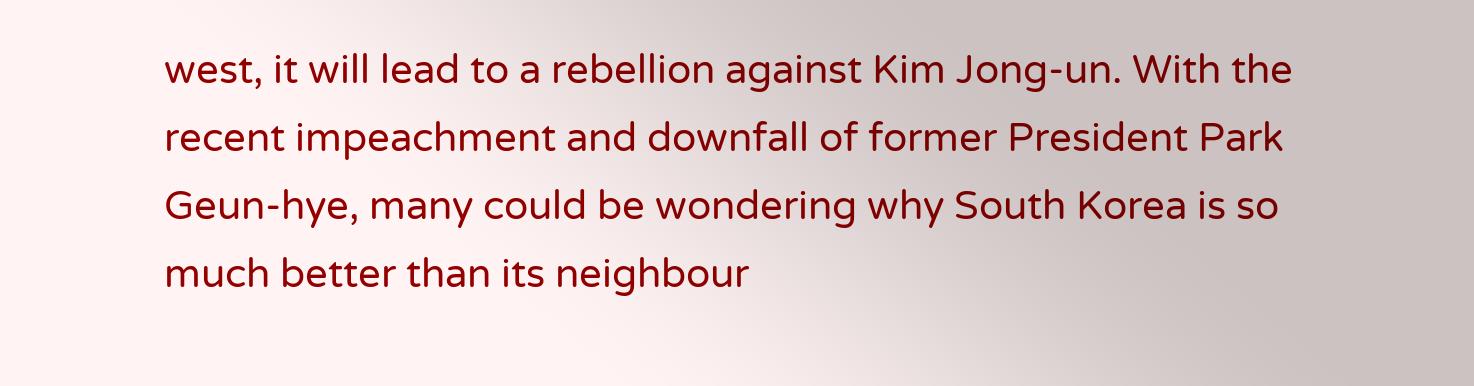west, it will lead to a rebellion against Kim Jong-un. With the recent impeachment and downfall of former President Park Geun-hye, many could be wondering why South Korea is so much better than its neighbour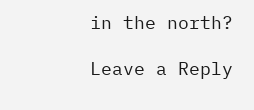in the north?

Leave a Reply